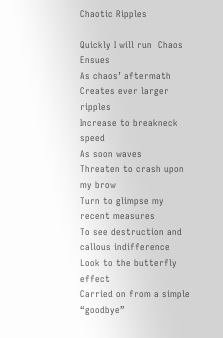Chaotic Ripples

Quickly I will run  Chaos Ensues
As chaos’ aftermath
Creates ever larger ripples
Increase to breakneck speed
As soon waves
Threaten to crash upon my brow
Turn to glimpse my recent measures
To see destruction and callous indifference
Look to the butterfly effect
Carried on from a simple “goodbye”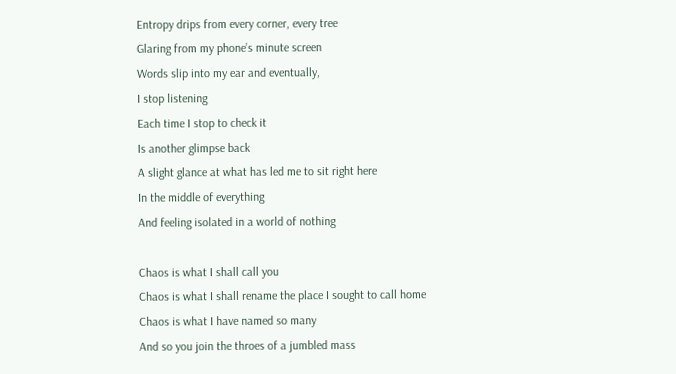Entropy drips from every corner, every tree
Glaring from my phone’s minute screen
Words slip into my ear and eventually,
I stop listening
Each time I stop to check it
Is another glimpse back
A slight glance at what has led me to sit right here
In the middle of everything
And feeling isolated in a world of nothing

Chaos is what I shall call you
Chaos is what I shall rename the place I sought to call home
Chaos is what I have named so many
And so you join the throes of a jumbled mass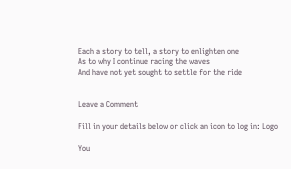Each a story to tell, a story to enlighten one
As to why I continue racing the waves
And have not yet sought to settle for the ride


Leave a Comment

Fill in your details below or click an icon to log in: Logo

You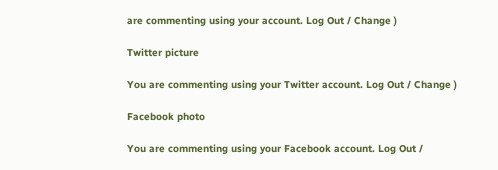are commenting using your account. Log Out / Change )

Twitter picture

You are commenting using your Twitter account. Log Out / Change )

Facebook photo

You are commenting using your Facebook account. Log Out /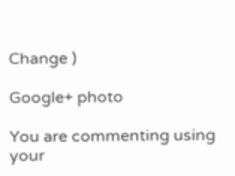Change )

Google+ photo

You are commenting using your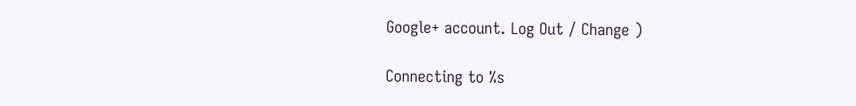Google+ account. Log Out / Change )

Connecting to %s